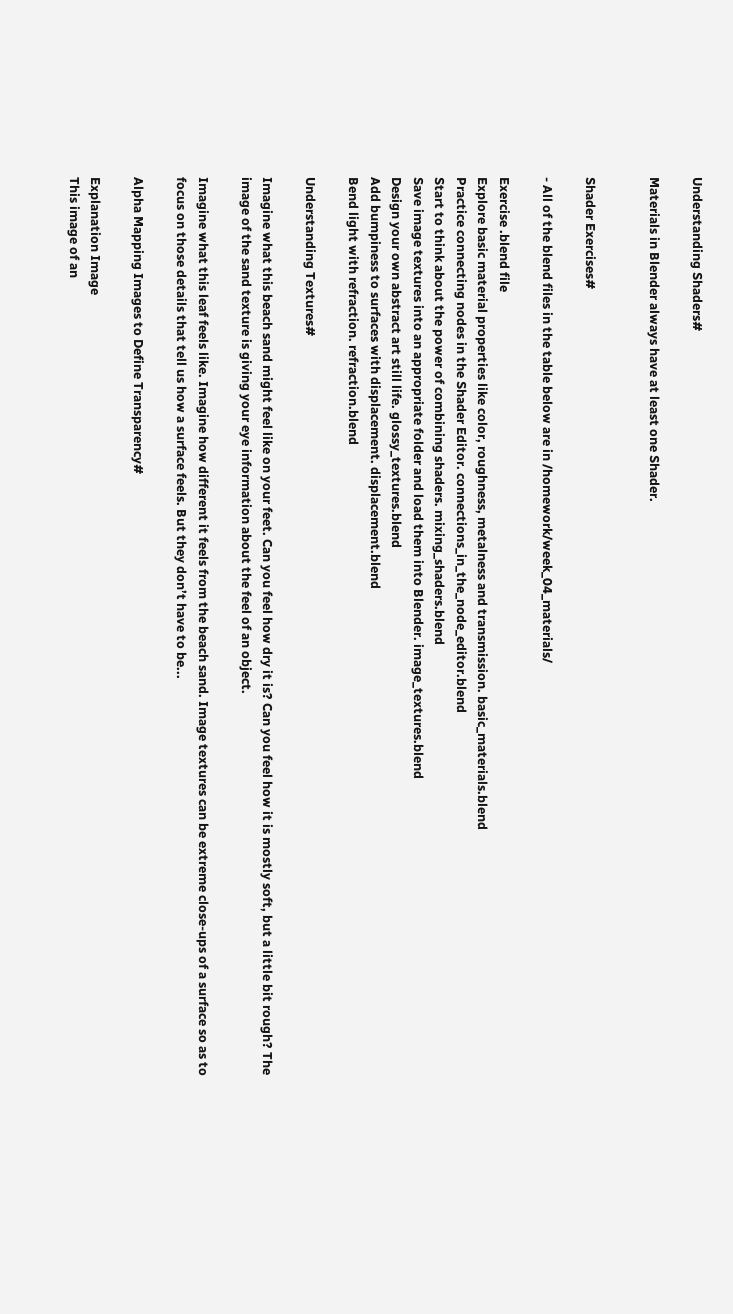Understanding Shaders#

Materials in Blender always have at least one Shader.


Shader Exercises#

- All of the blend files in the table below are in /homework/week_04_materials/

Exercise .blend file
Explore basic material properties like color, roughness, metalness and transmission. basic_materials.blend
Practice connecting nodes in the Shader Editor. connections_in_the_node_editor.blend
Start to think about the power of combining shaders. mixing_shaders.blend
Save image textures into an appropriate folder and load them into Blender. image_textures.blend
Design your own abstract art still life. glossy_textures.blend
Add bumpiness to surfaces with displacement. displacement.blend
Bend light with refraction. refraction.blend

Understanding Textures#

Imagine what this beach sand might feel like on your feet. Can you feel how dry it is? Can you feel how it is mostly soft, but a little bit rough? The image of the sand texture is giving your eye information about the feel of an object.

Imagine what this leaf feels like. Imagine how different it feels from the beach sand. Image textures can be extreme close-ups of a surface so as to focus on those details that tell us how a surface feels. But they don’t have to be...

Alpha Mapping Images to Define Transparency#

Explanation Image
This image of an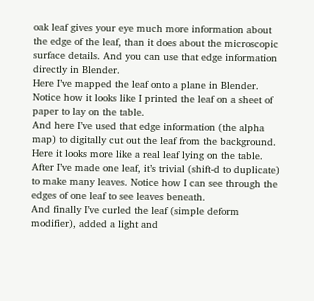oak leaf gives your eye much more information about the edge of the leaf, than it does about the microscopic surface details. And you can use that edge information directly in Blender.
Here I’ve mapped the leaf onto a plane in Blender. Notice how it looks like I printed the leaf on a sheet of paper to lay on the table.
And here I’ve used that edge information (the alpha map) to digitally cut out the leaf from the background. Here it looks more like a real leaf lying on the table.
After I’ve made one leaf, it’s trivial (shift-d to duplicate) to make many leaves. Notice how I can see through the edges of one leaf to see leaves beneath.
And finally I’ve curled the leaf (simple deform modifier), added a light and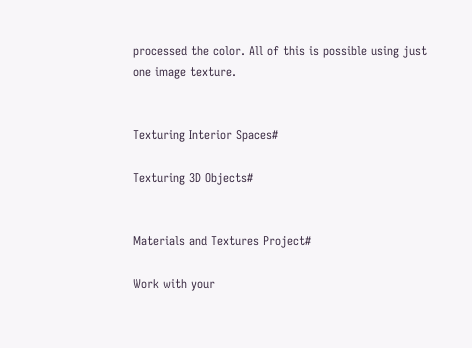processed the color. All of this is possible using just one image texture.


Texturing Interior Spaces#

Texturing 3D Objects#


Materials and Textures Project#

Work with your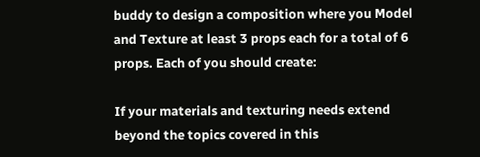buddy to design a composition where you Model and Texture at least 3 props each for a total of 6 props. Each of you should create:

If your materials and texturing needs extend beyond the topics covered in this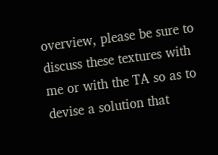overview, please be sure to discuss these textures with me or with the TA so as to devise a solution that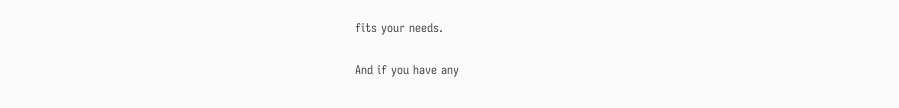fits your needs.

And if you have any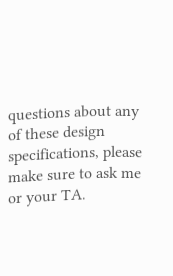questions about any of these design specifications, please make sure to ask me or your TA.